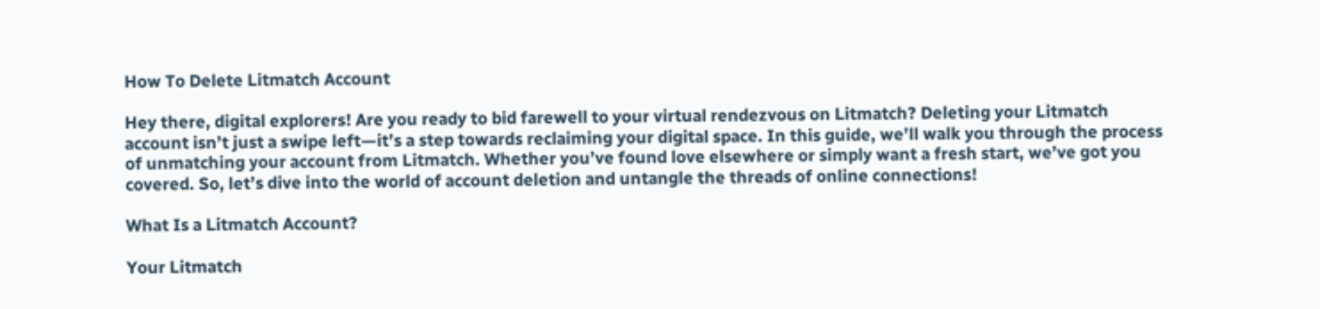How To Delete Litmatch Account

Hey there, digital explorers! Are you ready to bid farewell to your virtual rendezvous on Litmatch? Deleting your Litmatch account isn’t just a swipe left—it’s a step towards reclaiming your digital space. In this guide, we’ll walk you through the process of unmatching your account from Litmatch. Whether you’ve found love elsewhere or simply want a fresh start, we’ve got you covered. So, let’s dive into the world of account deletion and untangle the threads of online connections!

What Is a Litmatch Account?

Your Litmatch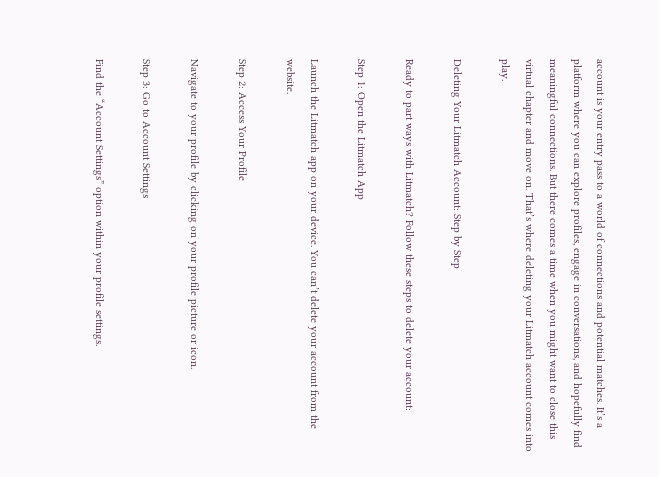account is your entry pass to a world of connections and potential matches. It’s a platform where you can explore profiles, engage in conversations, and hopefully find meaningful connections. But there comes a time when you might want to close this virtual chapter and move on. That’s where deleting your Litmatch account comes into play.

Deleting Your Litmatch Account: Step by Step

Ready to part ways with Litmatch? Follow these steps to delete your account:

Step 1: Open the Litmatch App

Launch the Litmatch app on your device. You can’t delete your account from the website.

Step 2: Access Your Profile

Navigate to your profile by clicking on your profile picture or icon.

Step 3: Go to Account Settings

Find the “Account Settings” option within your profile settings.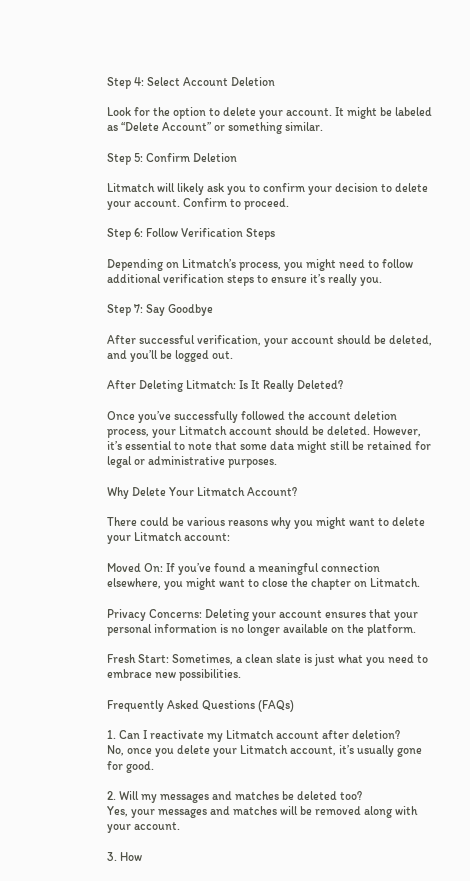Step 4: Select Account Deletion

Look for the option to delete your account. It might be labeled as “Delete Account” or something similar.

Step 5: Confirm Deletion

Litmatch will likely ask you to confirm your decision to delete your account. Confirm to proceed.

Step 6: Follow Verification Steps

Depending on Litmatch’s process, you might need to follow additional verification steps to ensure it’s really you.

Step 7: Say Goodbye

After successful verification, your account should be deleted, and you’ll be logged out.

After Deleting Litmatch: Is It Really Deleted?

Once you’ve successfully followed the account deletion process, your Litmatch account should be deleted. However, it’s essential to note that some data might still be retained for legal or administrative purposes.

Why Delete Your Litmatch Account?

There could be various reasons why you might want to delete your Litmatch account:

Moved On: If you’ve found a meaningful connection elsewhere, you might want to close the chapter on Litmatch.

Privacy Concerns: Deleting your account ensures that your personal information is no longer available on the platform.

Fresh Start: Sometimes, a clean slate is just what you need to embrace new possibilities.

Frequently Asked Questions (FAQs)

1. Can I reactivate my Litmatch account after deletion?
No, once you delete your Litmatch account, it’s usually gone for good.

2. Will my messages and matches be deleted too?
Yes, your messages and matches will be removed along with your account.

3. How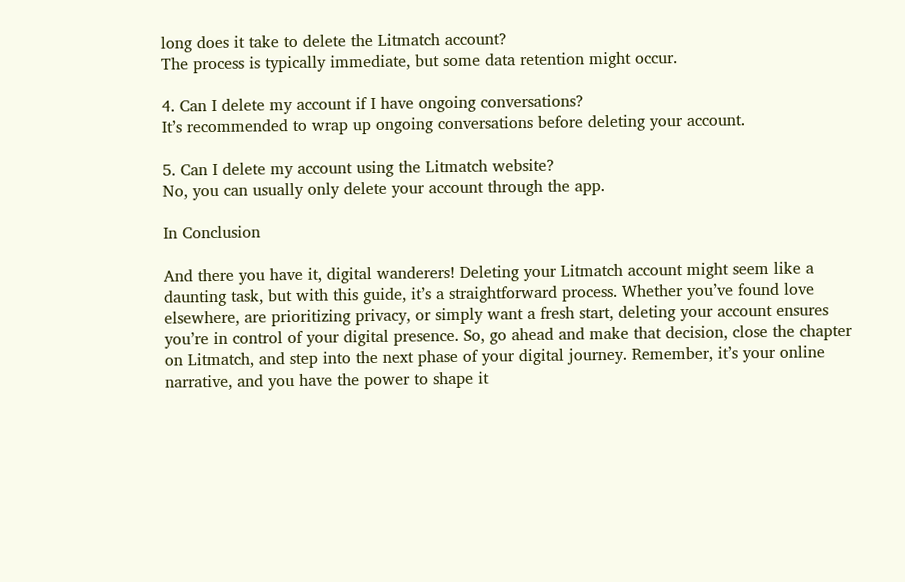long does it take to delete the Litmatch account?
The process is typically immediate, but some data retention might occur.

4. Can I delete my account if I have ongoing conversations?
It’s recommended to wrap up ongoing conversations before deleting your account.

5. Can I delete my account using the Litmatch website?
No, you can usually only delete your account through the app.

In Conclusion

And there you have it, digital wanderers! Deleting your Litmatch account might seem like a daunting task, but with this guide, it’s a straightforward process. Whether you’ve found love elsewhere, are prioritizing privacy, or simply want a fresh start, deleting your account ensures you’re in control of your digital presence. So, go ahead and make that decision, close the chapter on Litmatch, and step into the next phase of your digital journey. Remember, it’s your online narrative, and you have the power to shape it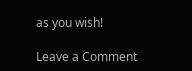as you wish!

Leave a Comment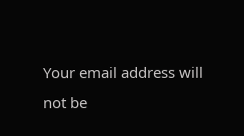Your email address will not be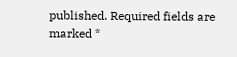published. Required fields are marked *